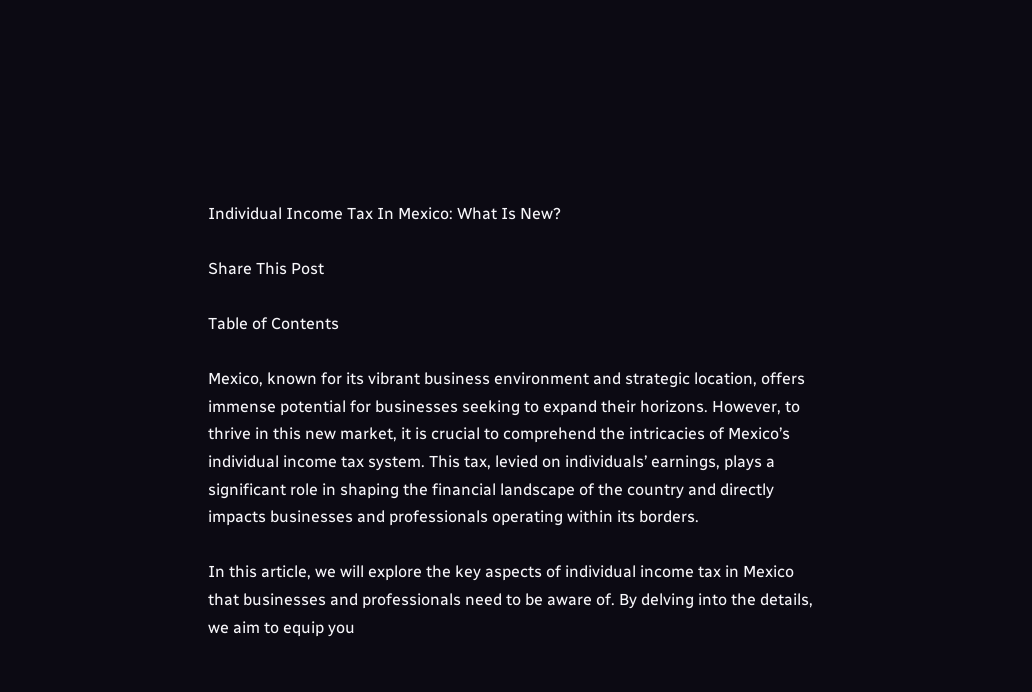Individual Income Tax In Mexico: What Is New?

Share This Post

Table of Contents

Mexico, known for its vibrant business environment and strategic location, offers immense potential for businesses seeking to expand their horizons. However, to thrive in this new market, it is crucial to comprehend the intricacies of Mexico’s individual income tax system. This tax, levied on individuals’ earnings, plays a significant role in shaping the financial landscape of the country and directly impacts businesses and professionals operating within its borders.

In this article, we will explore the key aspects of individual income tax in Mexico that businesses and professionals need to be aware of. By delving into the details, we aim to equip you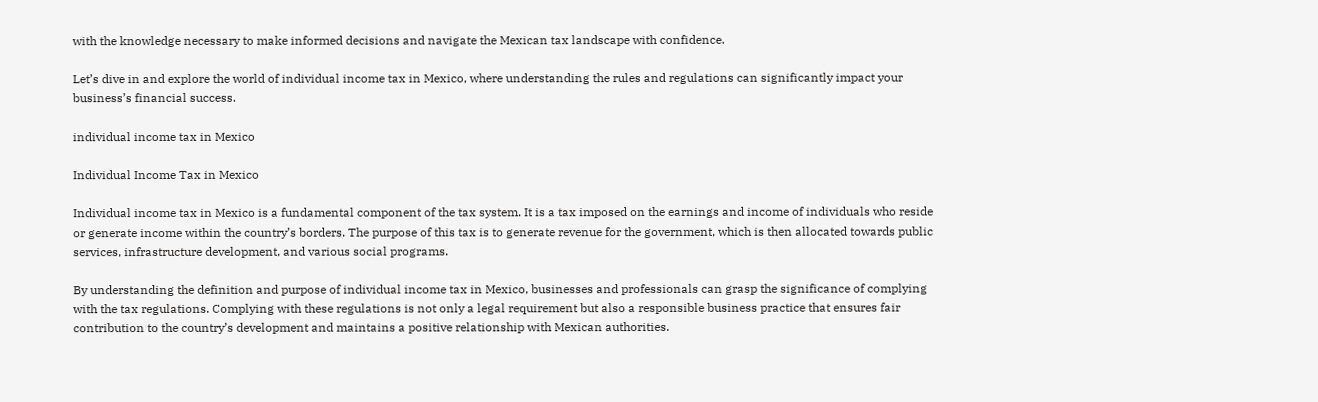with the knowledge necessary to make informed decisions and navigate the Mexican tax landscape with confidence.

Let’s dive in and explore the world of individual income tax in Mexico, where understanding the rules and regulations can significantly impact your business’s financial success.

individual income tax in Mexico

Individual Income Tax in Mexico

Individual income tax in Mexico is a fundamental component of the tax system. It is a tax imposed on the earnings and income of individuals who reside or generate income within the country’s borders. The purpose of this tax is to generate revenue for the government, which is then allocated towards public services, infrastructure development, and various social programs.

By understanding the definition and purpose of individual income tax in Mexico, businesses and professionals can grasp the significance of complying with the tax regulations. Complying with these regulations is not only a legal requirement but also a responsible business practice that ensures fair contribution to the country’s development and maintains a positive relationship with Mexican authorities.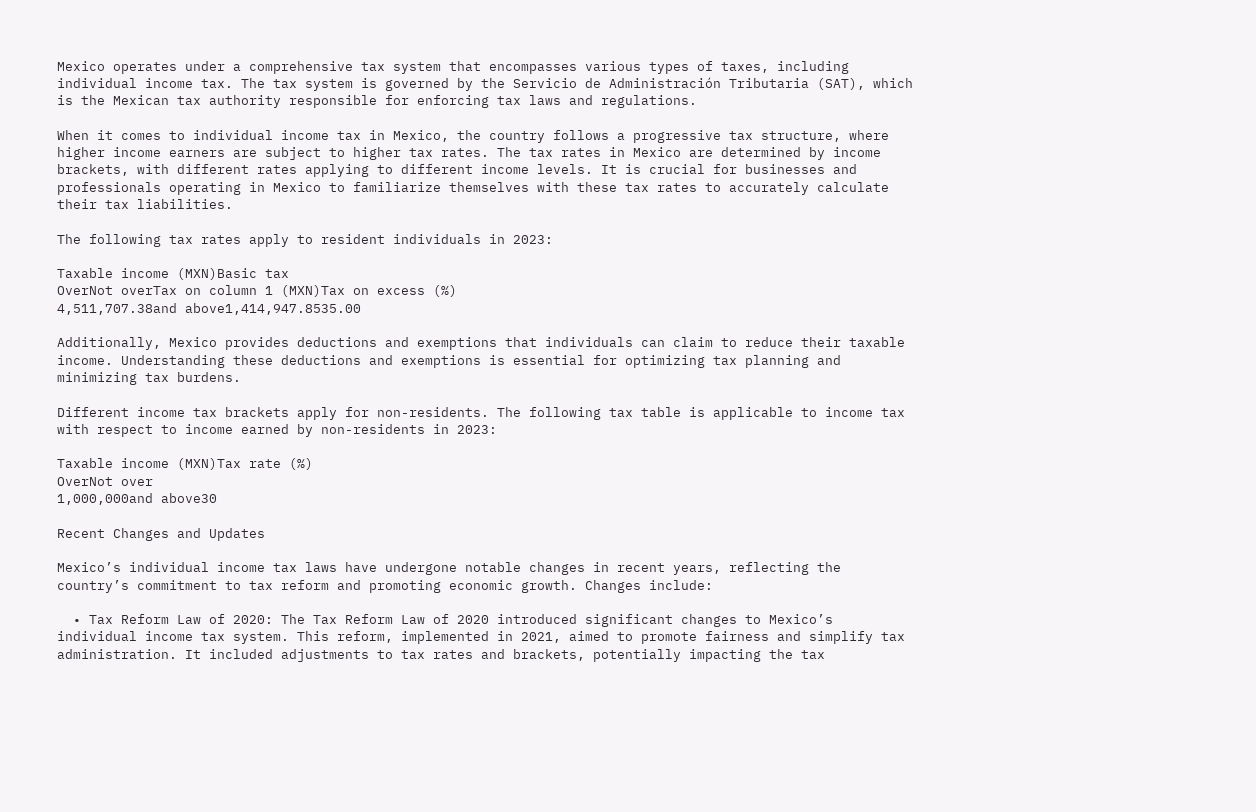Mexico operates under a comprehensive tax system that encompasses various types of taxes, including individual income tax. The tax system is governed by the Servicio de Administración Tributaria (SAT), which is the Mexican tax authority responsible for enforcing tax laws and regulations.

When it comes to individual income tax in Mexico, the country follows a progressive tax structure, where higher income earners are subject to higher tax rates. The tax rates in Mexico are determined by income brackets, with different rates applying to different income levels. It is crucial for businesses and professionals operating in Mexico to familiarize themselves with these tax rates to accurately calculate their tax liabilities.

The following tax rates apply to resident individuals in 2023:

Taxable income (MXN)Basic tax
OverNot overTax on column 1 (MXN)Tax on excess (%)
4,511,707.38and above1,414,947.8535.00

Additionally, Mexico provides deductions and exemptions that individuals can claim to reduce their taxable income. Understanding these deductions and exemptions is essential for optimizing tax planning and minimizing tax burdens.

Different income tax brackets apply for non-residents. The following tax table is applicable to income tax with respect to income earned by non-residents in 2023:

Taxable income (MXN)Tax rate (%)
OverNot over
1,000,000and above30

Recent Changes and Updates

Mexico’s individual income tax laws have undergone notable changes in recent years, reflecting the country’s commitment to tax reform and promoting economic growth. Changes include:

  • Tax Reform Law of 2020: The Tax Reform Law of 2020 introduced significant changes to Mexico’s individual income tax system. This reform, implemented in 2021, aimed to promote fairness and simplify tax administration. It included adjustments to tax rates and brackets, potentially impacting the tax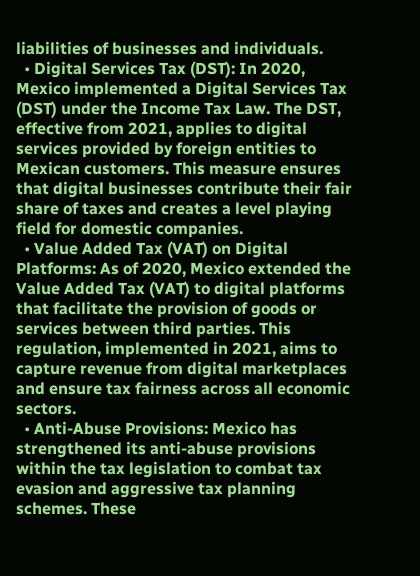liabilities of businesses and individuals.
  • Digital Services Tax (DST): In 2020, Mexico implemented a Digital Services Tax (DST) under the Income Tax Law. The DST, effective from 2021, applies to digital services provided by foreign entities to Mexican customers. This measure ensures that digital businesses contribute their fair share of taxes and creates a level playing field for domestic companies.
  • Value Added Tax (VAT) on Digital Platforms: As of 2020, Mexico extended the Value Added Tax (VAT) to digital platforms that facilitate the provision of goods or services between third parties. This regulation, implemented in 2021, aims to capture revenue from digital marketplaces and ensure tax fairness across all economic sectors.
  • Anti-Abuse Provisions: Mexico has strengthened its anti-abuse provisions within the tax legislation to combat tax evasion and aggressive tax planning schemes. These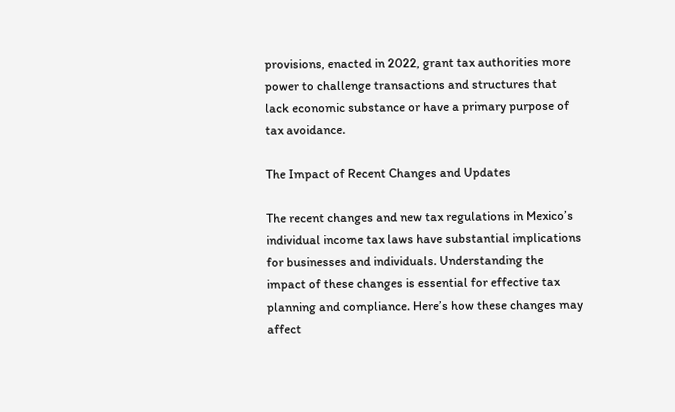provisions, enacted in 2022, grant tax authorities more power to challenge transactions and structures that lack economic substance or have a primary purpose of tax avoidance.

The Impact of Recent Changes and Updates

The recent changes and new tax regulations in Mexico’s individual income tax laws have substantial implications for businesses and individuals. Understanding the impact of these changes is essential for effective tax planning and compliance. Here’s how these changes may affect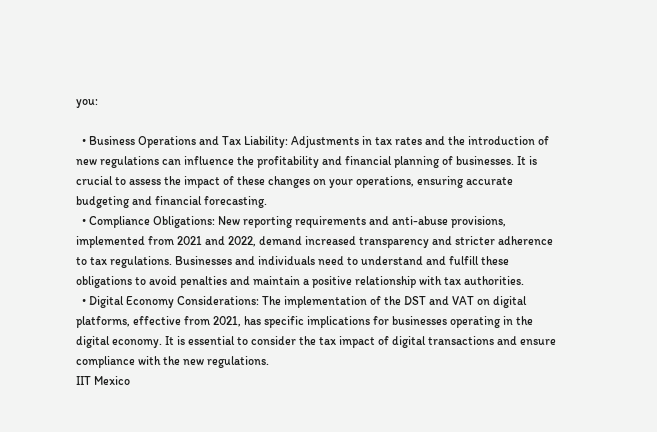you:

  • Business Operations and Tax Liability: Adjustments in tax rates and the introduction of new regulations can influence the profitability and financial planning of businesses. It is crucial to assess the impact of these changes on your operations, ensuring accurate budgeting and financial forecasting.
  • Compliance Obligations: New reporting requirements and anti-abuse provisions, implemented from 2021 and 2022, demand increased transparency and stricter adherence to tax regulations. Businesses and individuals need to understand and fulfill these obligations to avoid penalties and maintain a positive relationship with tax authorities.
  • Digital Economy Considerations: The implementation of the DST and VAT on digital platforms, effective from 2021, has specific implications for businesses operating in the digital economy. It is essential to consider the tax impact of digital transactions and ensure compliance with the new regulations.
IIT Mexico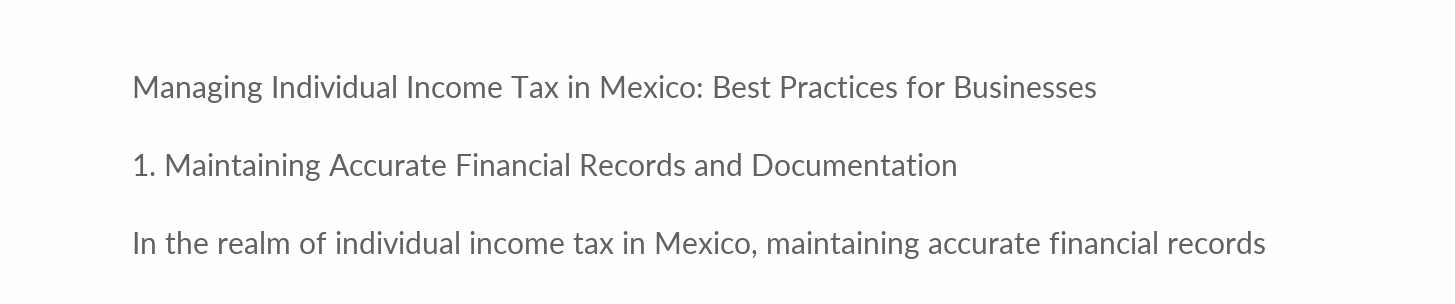Managing Individual Income Tax in Mexico: Best Practices for Businesses

1. Maintaining Accurate Financial Records and Documentation

In the realm of individual income tax in Mexico, maintaining accurate financial records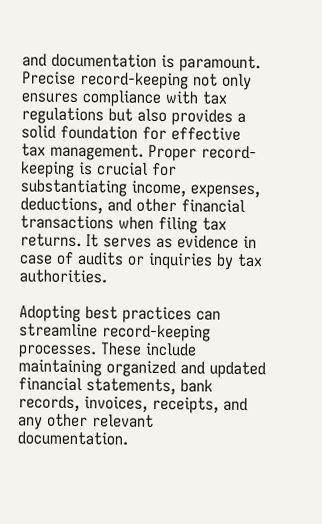and documentation is paramount. Precise record-keeping not only ensures compliance with tax regulations but also provides a solid foundation for effective tax management. Proper record-keeping is crucial for substantiating income, expenses, deductions, and other financial transactions when filing tax returns. It serves as evidence in case of audits or inquiries by tax authorities.

Adopting best practices can streamline record-keeping processes. These include maintaining organized and updated financial statements, bank records, invoices, receipts, and any other relevant documentation.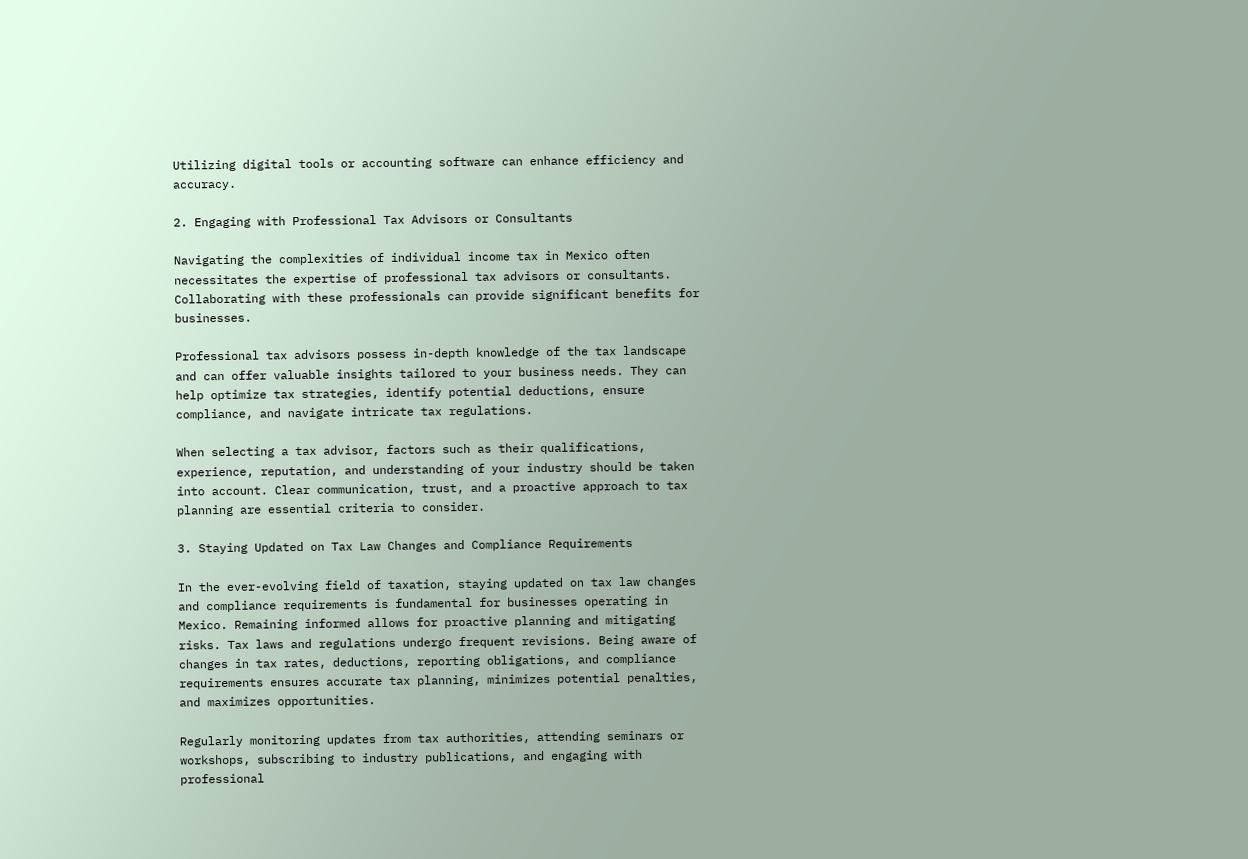Utilizing digital tools or accounting software can enhance efficiency and accuracy.

2. Engaging with Professional Tax Advisors or Consultants

Navigating the complexities of individual income tax in Mexico often necessitates the expertise of professional tax advisors or consultants. Collaborating with these professionals can provide significant benefits for businesses.

Professional tax advisors possess in-depth knowledge of the tax landscape and can offer valuable insights tailored to your business needs. They can help optimize tax strategies, identify potential deductions, ensure compliance, and navigate intricate tax regulations.

When selecting a tax advisor, factors such as their qualifications, experience, reputation, and understanding of your industry should be taken into account. Clear communication, trust, and a proactive approach to tax planning are essential criteria to consider.

3. Staying Updated on Tax Law Changes and Compliance Requirements

In the ever-evolving field of taxation, staying updated on tax law changes and compliance requirements is fundamental for businesses operating in Mexico. Remaining informed allows for proactive planning and mitigating risks. Tax laws and regulations undergo frequent revisions. Being aware of changes in tax rates, deductions, reporting obligations, and compliance requirements ensures accurate tax planning, minimizes potential penalties, and maximizes opportunities.

Regularly monitoring updates from tax authorities, attending seminars or workshops, subscribing to industry publications, and engaging with professional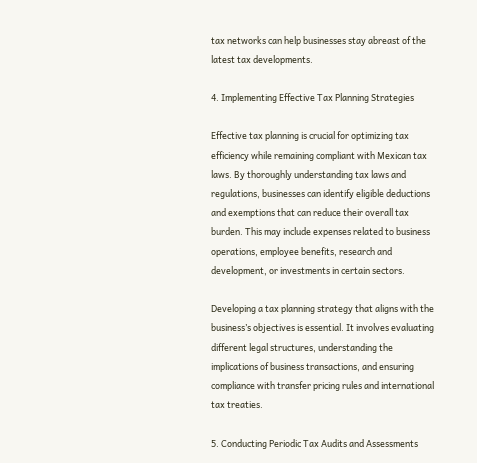tax networks can help businesses stay abreast of the latest tax developments.

4. Implementing Effective Tax Planning Strategies

Effective tax planning is crucial for optimizing tax efficiency while remaining compliant with Mexican tax laws. By thoroughly understanding tax laws and regulations, businesses can identify eligible deductions and exemptions that can reduce their overall tax burden. This may include expenses related to business operations, employee benefits, research and development, or investments in certain sectors.

Developing a tax planning strategy that aligns with the business’s objectives is essential. It involves evaluating different legal structures, understanding the implications of business transactions, and ensuring compliance with transfer pricing rules and international tax treaties.

5. Conducting Periodic Tax Audits and Assessments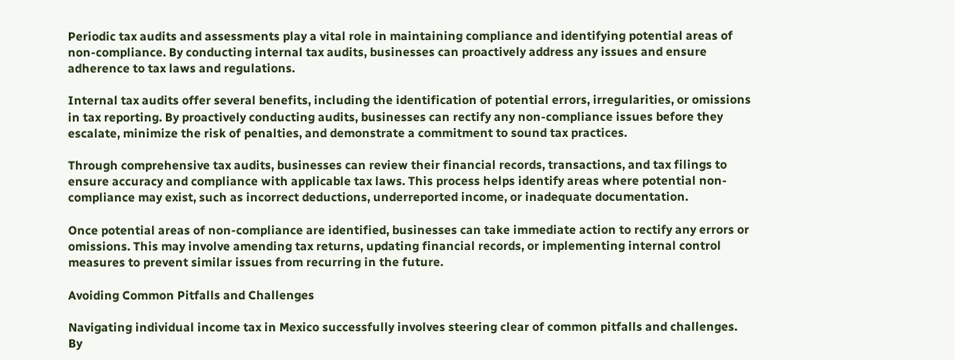Periodic tax audits and assessments play a vital role in maintaining compliance and identifying potential areas of non-compliance. By conducting internal tax audits, businesses can proactively address any issues and ensure adherence to tax laws and regulations.

Internal tax audits offer several benefits, including the identification of potential errors, irregularities, or omissions in tax reporting. By proactively conducting audits, businesses can rectify any non-compliance issues before they escalate, minimize the risk of penalties, and demonstrate a commitment to sound tax practices.

Through comprehensive tax audits, businesses can review their financial records, transactions, and tax filings to ensure accuracy and compliance with applicable tax laws. This process helps identify areas where potential non-compliance may exist, such as incorrect deductions, underreported income, or inadequate documentation.

Once potential areas of non-compliance are identified, businesses can take immediate action to rectify any errors or omissions. This may involve amending tax returns, updating financial records, or implementing internal control measures to prevent similar issues from recurring in the future.

Avoiding Common Pitfalls and Challenges

Navigating individual income tax in Mexico successfully involves steering clear of common pitfalls and challenges. By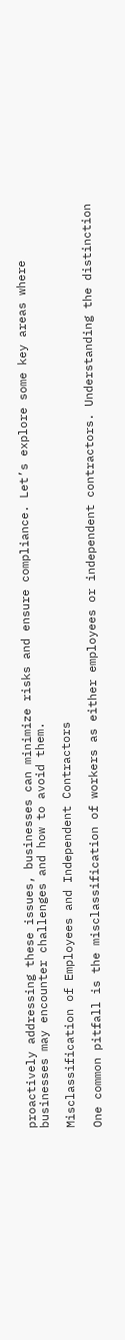proactively addressing these issues, businesses can minimize risks and ensure compliance. Let’s explore some key areas where businesses may encounter challenges and how to avoid them.

Misclassification of Employees and Independent Contractors

One common pitfall is the misclassification of workers as either employees or independent contractors. Understanding the distinction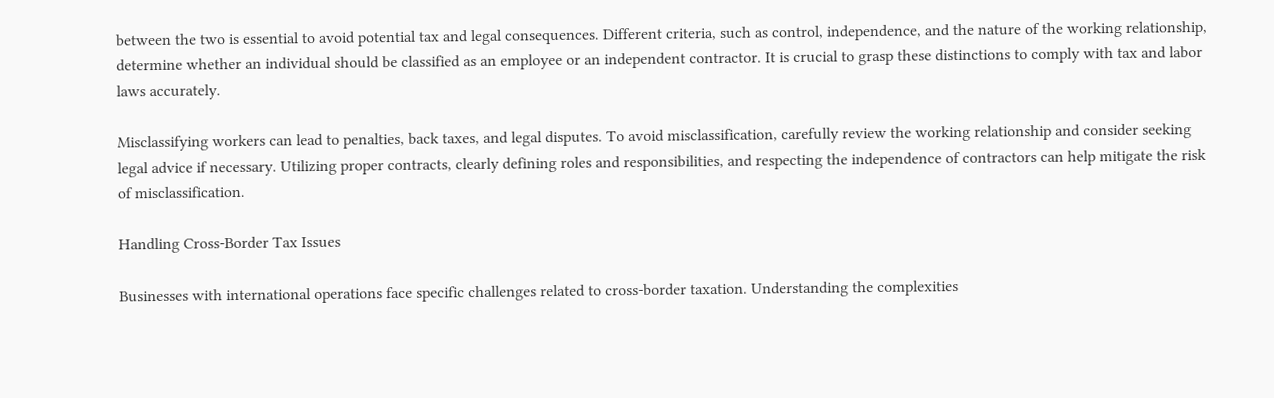between the two is essential to avoid potential tax and legal consequences. Different criteria, such as control, independence, and the nature of the working relationship, determine whether an individual should be classified as an employee or an independent contractor. It is crucial to grasp these distinctions to comply with tax and labor laws accurately.

Misclassifying workers can lead to penalties, back taxes, and legal disputes. To avoid misclassification, carefully review the working relationship and consider seeking legal advice if necessary. Utilizing proper contracts, clearly defining roles and responsibilities, and respecting the independence of contractors can help mitigate the risk of misclassification.

Handling Cross-Border Tax Issues

Businesses with international operations face specific challenges related to cross-border taxation. Understanding the complexities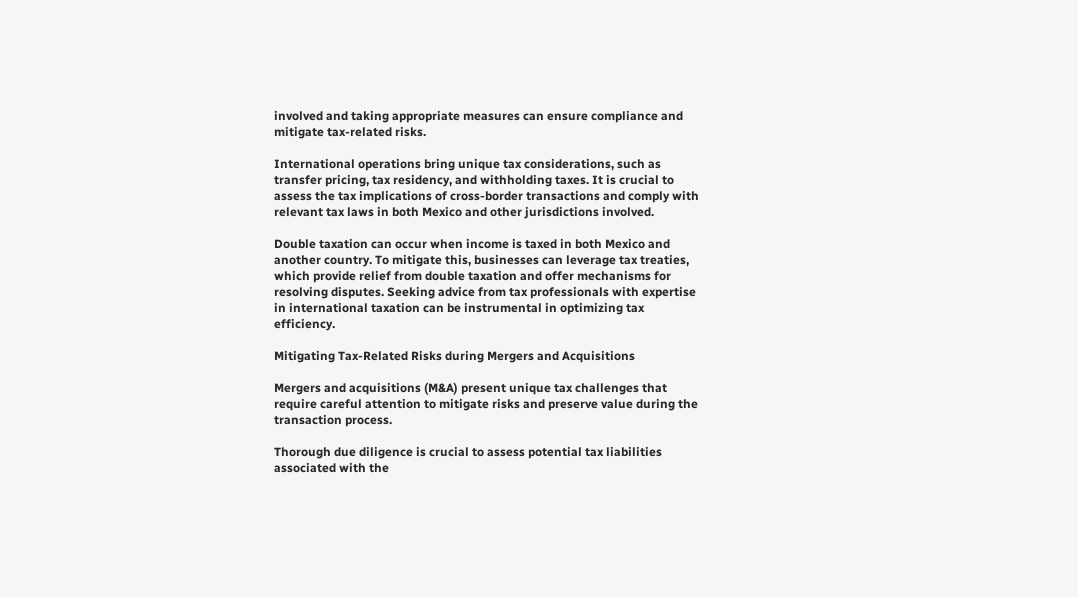involved and taking appropriate measures can ensure compliance and mitigate tax-related risks.

International operations bring unique tax considerations, such as transfer pricing, tax residency, and withholding taxes. It is crucial to assess the tax implications of cross-border transactions and comply with relevant tax laws in both Mexico and other jurisdictions involved.

Double taxation can occur when income is taxed in both Mexico and another country. To mitigate this, businesses can leverage tax treaties, which provide relief from double taxation and offer mechanisms for resolving disputes. Seeking advice from tax professionals with expertise in international taxation can be instrumental in optimizing tax efficiency.

Mitigating Tax-Related Risks during Mergers and Acquisitions

Mergers and acquisitions (M&A) present unique tax challenges that require careful attention to mitigate risks and preserve value during the transaction process.

Thorough due diligence is crucial to assess potential tax liabilities associated with the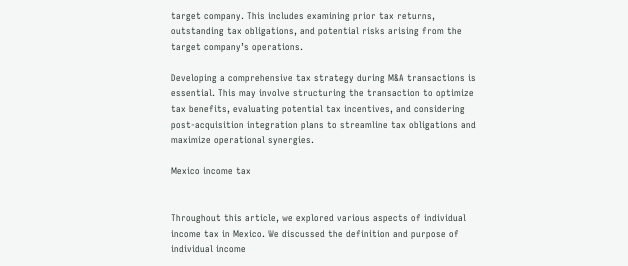target company. This includes examining prior tax returns, outstanding tax obligations, and potential risks arising from the target company’s operations.

Developing a comprehensive tax strategy during M&A transactions is essential. This may involve structuring the transaction to optimize tax benefits, evaluating potential tax incentives, and considering post-acquisition integration plans to streamline tax obligations and maximize operational synergies.

Mexico income tax


Throughout this article, we explored various aspects of individual income tax in Mexico. We discussed the definition and purpose of individual income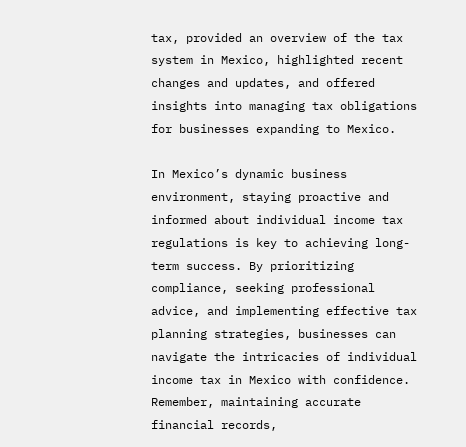tax, provided an overview of the tax system in Mexico, highlighted recent changes and updates, and offered insights into managing tax obligations for businesses expanding to Mexico.

In Mexico’s dynamic business environment, staying proactive and informed about individual income tax regulations is key to achieving long-term success. By prioritizing compliance, seeking professional advice, and implementing effective tax planning strategies, businesses can navigate the intricacies of individual income tax in Mexico with confidence. Remember, maintaining accurate financial records,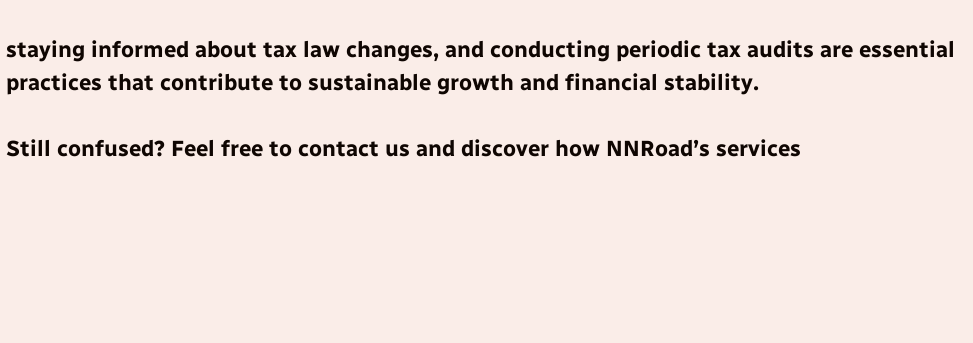staying informed about tax law changes, and conducting periodic tax audits are essential practices that contribute to sustainable growth and financial stability.

Still confused? Feel free to contact us and discover how NNRoad’s services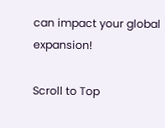can impact your global expansion!

Scroll to Top